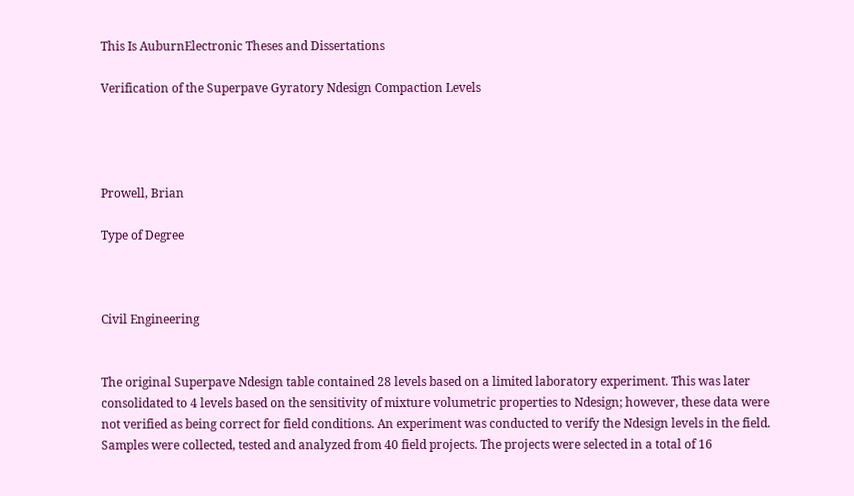This Is AuburnElectronic Theses and Dissertations

Verification of the Superpave Gyratory Ndesign Compaction Levels




Prowell, Brian

Type of Degree



Civil Engineering


The original Superpave Ndesign table contained 28 levels based on a limited laboratory experiment. This was later consolidated to 4 levels based on the sensitivity of mixture volumetric properties to Ndesign; however, these data were not verified as being correct for field conditions. An experiment was conducted to verify the Ndesign levels in the field. Samples were collected, tested and analyzed from 40 field projects. The projects were selected in a total of 16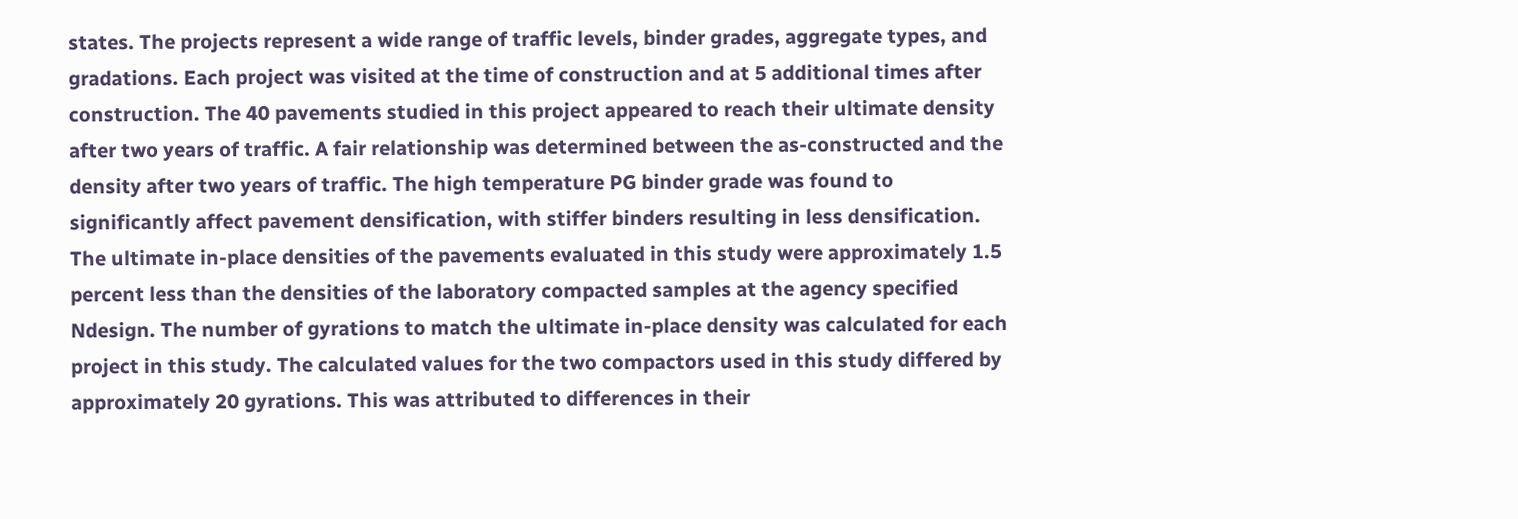states. The projects represent a wide range of traffic levels, binder grades, aggregate types, and gradations. Each project was visited at the time of construction and at 5 additional times after construction. The 40 pavements studied in this project appeared to reach their ultimate density after two years of traffic. A fair relationship was determined between the as-constructed and the density after two years of traffic. The high temperature PG binder grade was found to significantly affect pavement densification, with stiffer binders resulting in less densification. The ultimate in-place densities of the pavements evaluated in this study were approximately 1.5 percent less than the densities of the laboratory compacted samples at the agency specified Ndesign. The number of gyrations to match the ultimate in-place density was calculated for each project in this study. The calculated values for the two compactors used in this study differed by approximately 20 gyrations. This was attributed to differences in their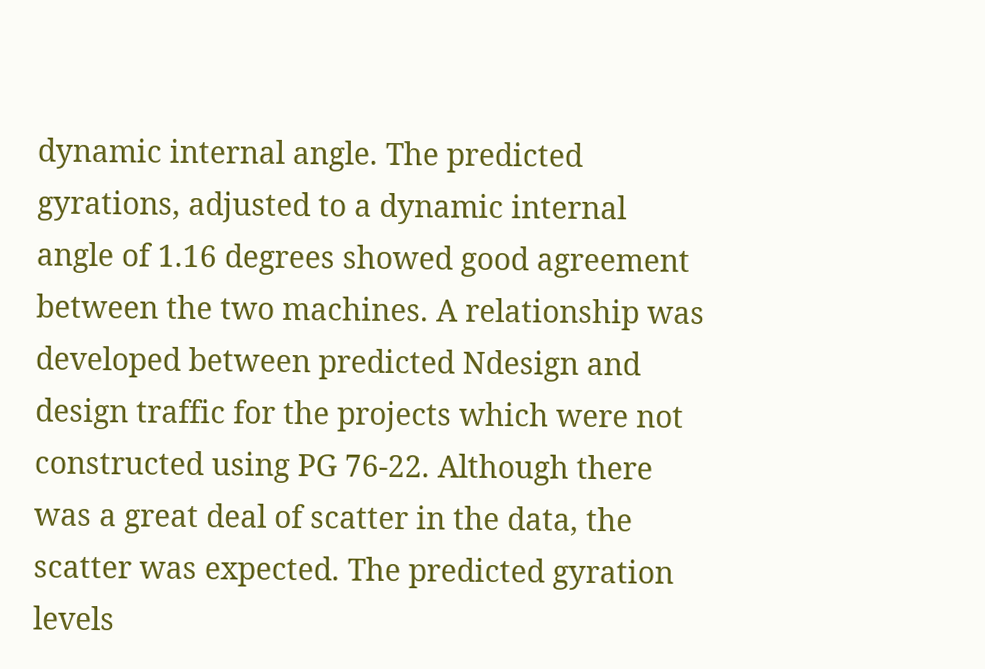dynamic internal angle. The predicted gyrations, adjusted to a dynamic internal angle of 1.16 degrees showed good agreement between the two machines. A relationship was developed between predicted Ndesign and design traffic for the projects which were not constructed using PG 76-22. Although there was a great deal of scatter in the data, the scatter was expected. The predicted gyration levels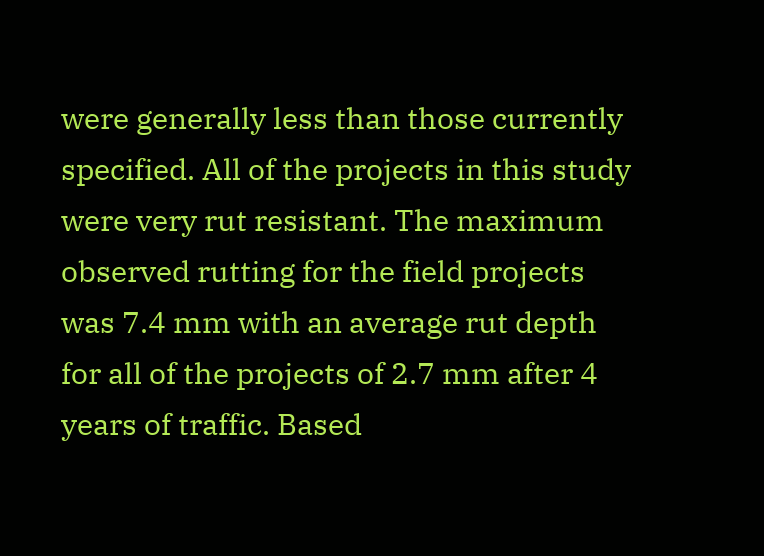were generally less than those currently specified. All of the projects in this study were very rut resistant. The maximum observed rutting for the field projects was 7.4 mm with an average rut depth for all of the projects of 2.7 mm after 4 years of traffic. Based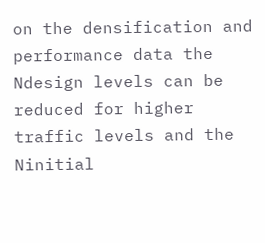on the densification and performance data the Ndesign levels can be reduced for higher traffic levels and the Ninitial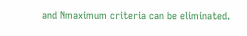and Nmaximum criteria can be eliminated.